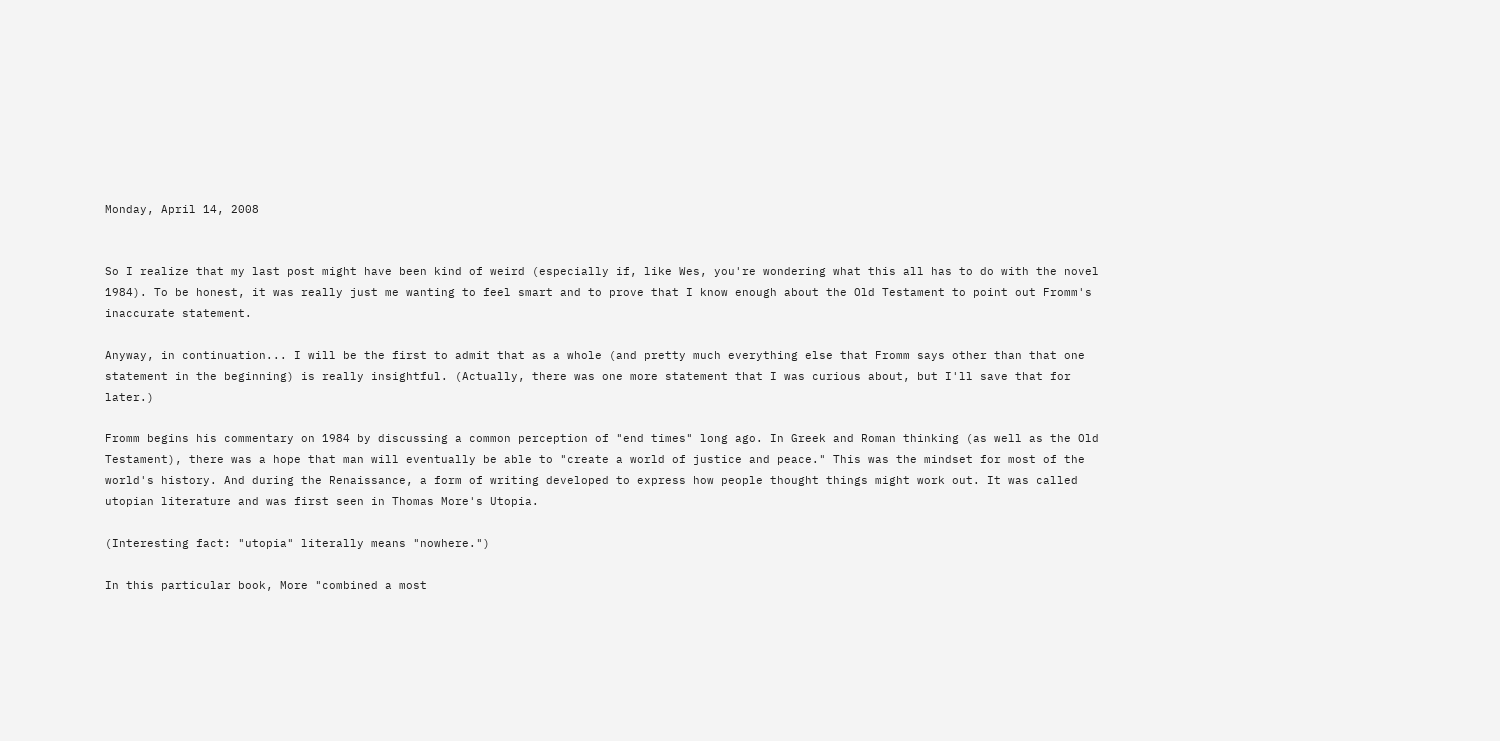Monday, April 14, 2008


So I realize that my last post might have been kind of weird (especially if, like Wes, you're wondering what this all has to do with the novel 1984). To be honest, it was really just me wanting to feel smart and to prove that I know enough about the Old Testament to point out Fromm's inaccurate statement.

Anyway, in continuation... I will be the first to admit that as a whole (and pretty much everything else that Fromm says other than that one statement in the beginning) is really insightful. (Actually, there was one more statement that I was curious about, but I'll save that for later.)

Fromm begins his commentary on 1984 by discussing a common perception of "end times" long ago. In Greek and Roman thinking (as well as the Old Testament), there was a hope that man will eventually be able to "create a world of justice and peace." This was the mindset for most of the world's history. And during the Renaissance, a form of writing developed to express how people thought things might work out. It was called utopian literature and was first seen in Thomas More's Utopia.

(Interesting fact: "utopia" literally means "nowhere.")

In this particular book, More "combined a most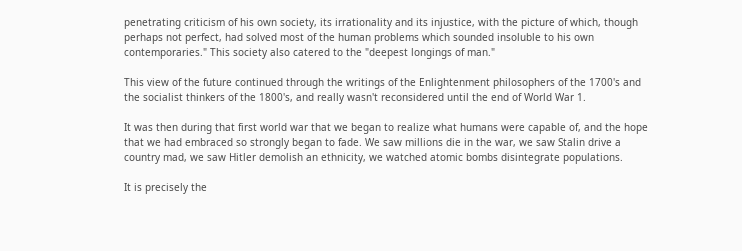penetrating criticism of his own society, its irrationality and its injustice, with the picture of which, though perhaps not perfect, had solved most of the human problems which sounded insoluble to his own contemporaries." This society also catered to the "deepest longings of man."

This view of the future continued through the writings of the Enlightenment philosophers of the 1700's and the socialist thinkers of the 1800's, and really wasn't reconsidered until the end of World War 1.

It was then during that first world war that we began to realize what humans were capable of, and the hope that we had embraced so strongly began to fade. We saw millions die in the war, we saw Stalin drive a country mad, we saw Hitler demolish an ethnicity, we watched atomic bombs disintegrate populations.

It is precisely the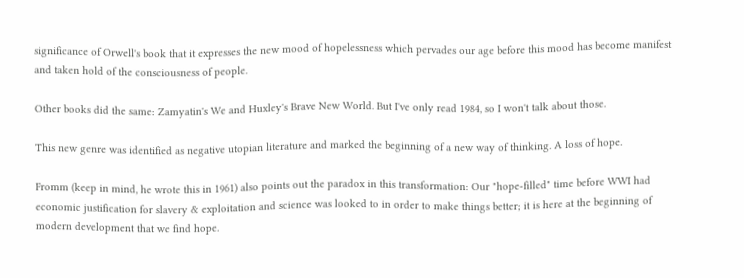significance of Orwell's book that it expresses the new mood of hopelessness which pervades our age before this mood has become manifest and taken hold of the consciousness of people.

Other books did the same: Zamyatin's We and Huxley's Brave New World. But I've only read 1984, so I won't talk about those.

This new genre was identified as negative utopian literature and marked the beginning of a new way of thinking. A loss of hope.

Fromm (keep in mind, he wrote this in 1961) also points out the paradox in this transformation: Our "hope-filled" time before WWI had economic justification for slavery & exploitation and science was looked to in order to make things better; it is here at the beginning of modern development that we find hope.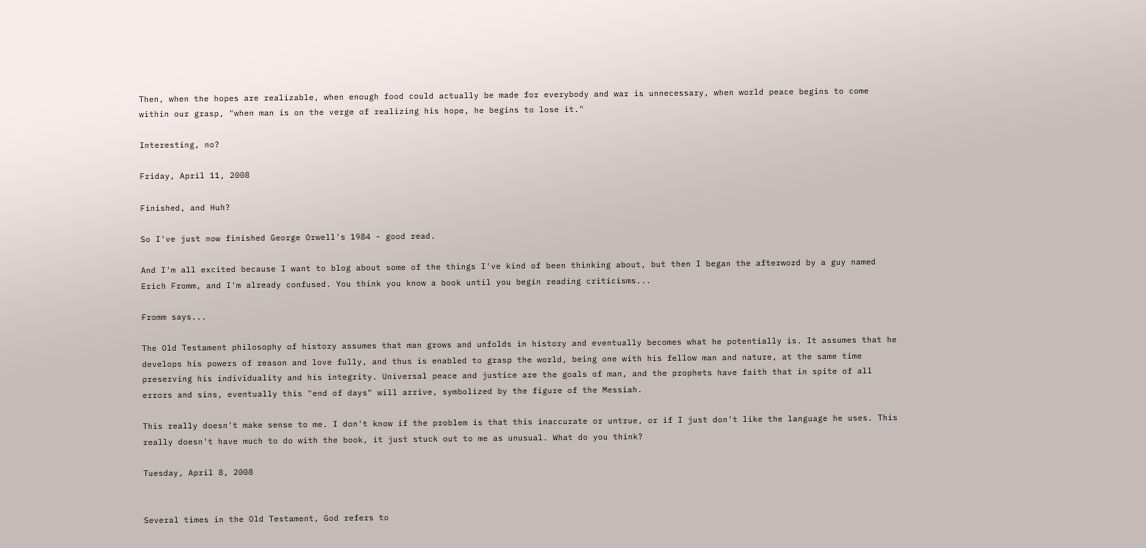Then, when the hopes are realizable, when enough food could actually be made for everybody and war is unnecessary, when world peace begins to come within our grasp, "when man is on the verge of realizing his hope, he begins to lose it."

Interesting, no?

Friday, April 11, 2008

Finished, and Huh?

So I've just now finished George Orwell's 1984 - good read.

And I'm all excited because I want to blog about some of the things I've kind of been thinking about, but then I began the afterword by a guy named Erich Fromm, and I'm already confused. You think you know a book until you begin reading criticisms...

Fromm says...

The Old Testament philosophy of history assumes that man grows and unfolds in history and eventually becomes what he potentially is. It assumes that he develops his powers of reason and love fully, and thus is enabled to grasp the world, being one with his fellow man and nature, at the same time preserving his individuality and his integrity. Universal peace and justice are the goals of man, and the prophets have faith that in spite of all errors and sins, eventually this "end of days" will arrive, symbolized by the figure of the Messiah.

This really doesn't make sense to me. I don't know if the problem is that this inaccurate or untrue, or if I just don't like the language he uses. This really doesn't have much to do with the book, it just stuck out to me as unusual. What do you think?

Tuesday, April 8, 2008


Several times in the Old Testament, God refers to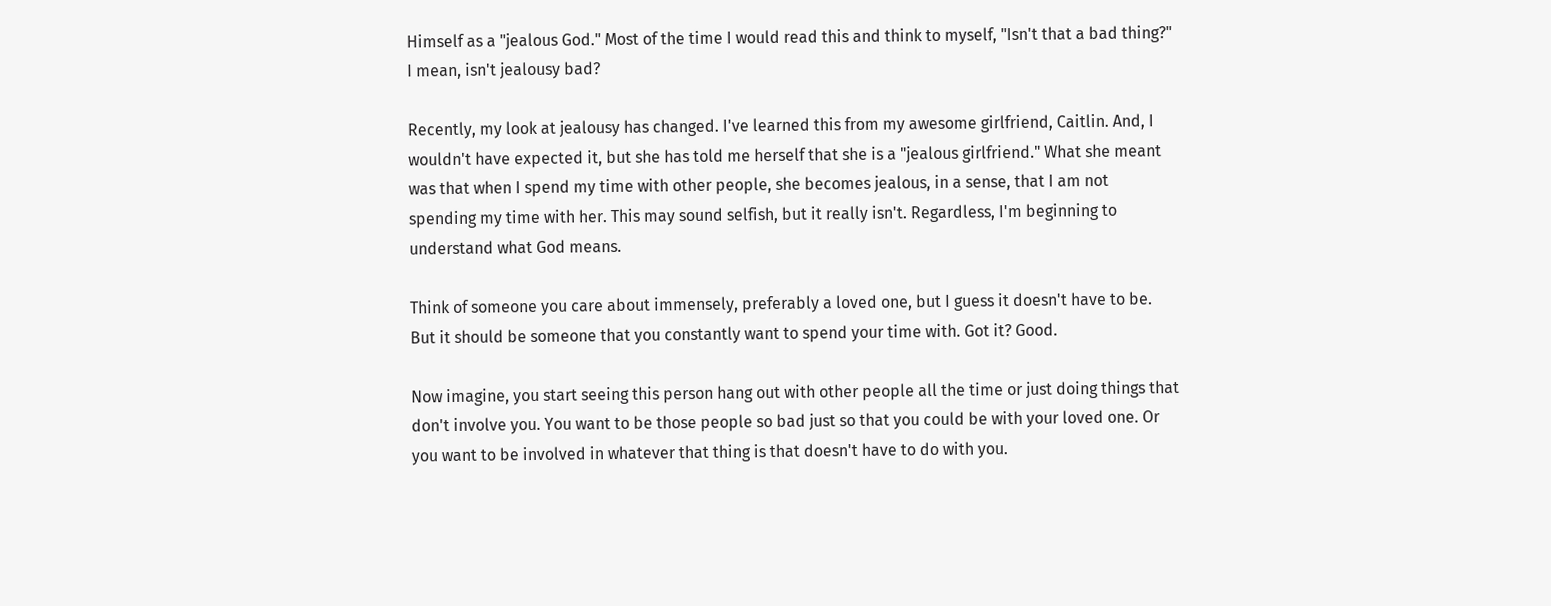Himself as a "jealous God." Most of the time I would read this and think to myself, "Isn't that a bad thing?" I mean, isn't jealousy bad?

Recently, my look at jealousy has changed. I've learned this from my awesome girlfriend, Caitlin. And, I wouldn't have expected it, but she has told me herself that she is a "jealous girlfriend." What she meant was that when I spend my time with other people, she becomes jealous, in a sense, that I am not spending my time with her. This may sound selfish, but it really isn't. Regardless, I'm beginning to understand what God means.

Think of someone you care about immensely, preferably a loved one, but I guess it doesn't have to be. But it should be someone that you constantly want to spend your time with. Got it? Good.

Now imagine, you start seeing this person hang out with other people all the time or just doing things that don't involve you. You want to be those people so bad just so that you could be with your loved one. Or you want to be involved in whatever that thing is that doesn't have to do with you.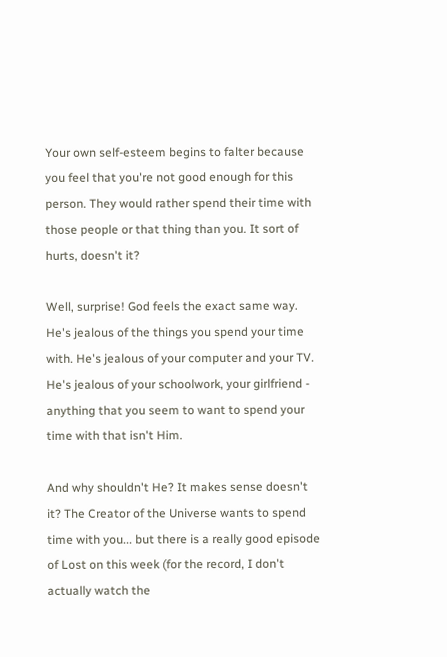Your own self-esteem begins to falter because you feel that you're not good enough for this person. They would rather spend their time with those people or that thing than you. It sort of hurts, doesn't it?

Well, surprise! God feels the exact same way. He's jealous of the things you spend your time with. He's jealous of your computer and your TV. He's jealous of your schoolwork, your girlfriend - anything that you seem to want to spend your time with that isn't Him.

And why shouldn't He? It makes sense doesn't it? The Creator of the Universe wants to spend time with you... but there is a really good episode of Lost on this week (for the record, I don't actually watch the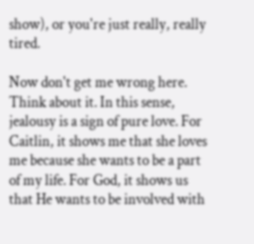show), or you're just really, really tired.

Now don't get me wrong here. Think about it. In this sense, jealousy is a sign of pure love. For Caitlin, it shows me that she loves me because she wants to be a part of my life. For God, it shows us that He wants to be involved with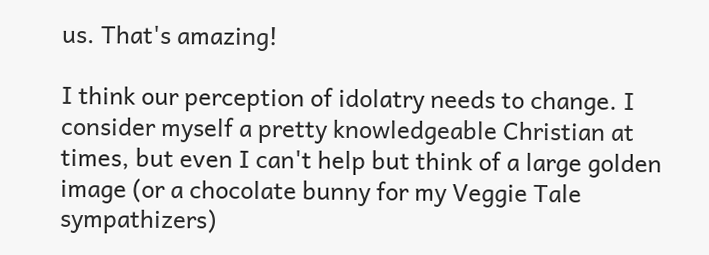us. That's amazing!

I think our perception of idolatry needs to change. I consider myself a pretty knowledgeable Christian at times, but even I can't help but think of a large golden image (or a chocolate bunny for my Veggie Tale sympathizers)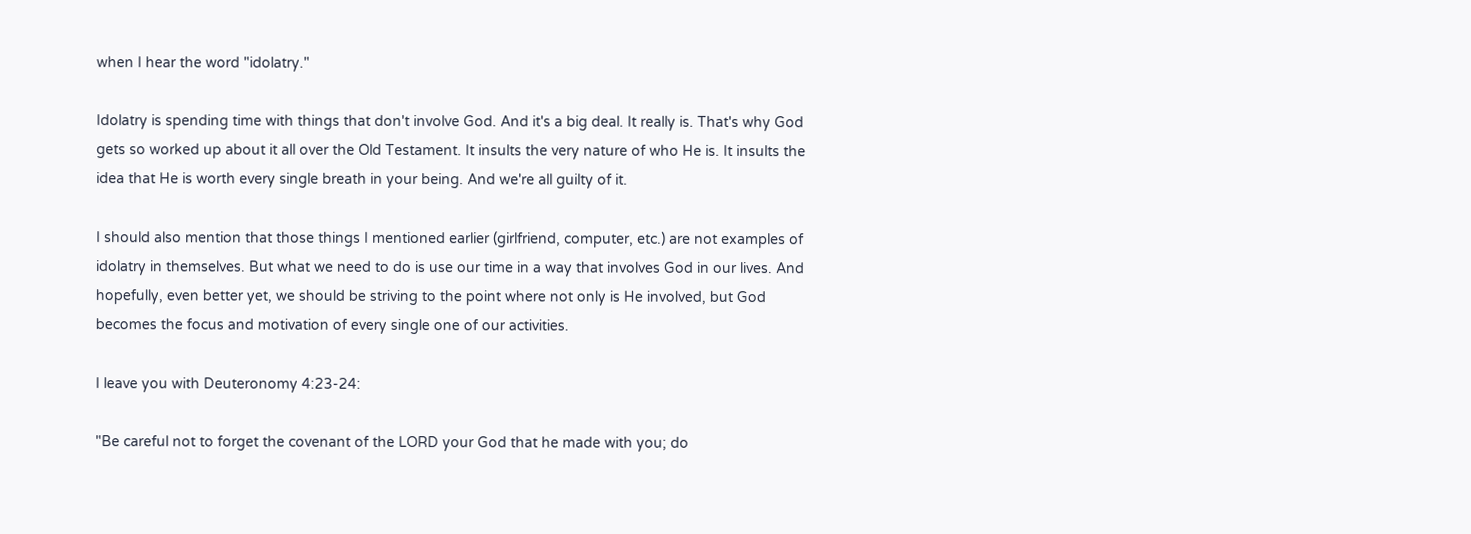when I hear the word "idolatry."

Idolatry is spending time with things that don't involve God. And it's a big deal. It really is. That's why God gets so worked up about it all over the Old Testament. It insults the very nature of who He is. It insults the idea that He is worth every single breath in your being. And we're all guilty of it.

I should also mention that those things I mentioned earlier (girlfriend, computer, etc.) are not examples of idolatry in themselves. But what we need to do is use our time in a way that involves God in our lives. And hopefully, even better yet, we should be striving to the point where not only is He involved, but God becomes the focus and motivation of every single one of our activities.

I leave you with Deuteronomy 4:23-24:

"Be careful not to forget the covenant of the LORD your God that he made with you; do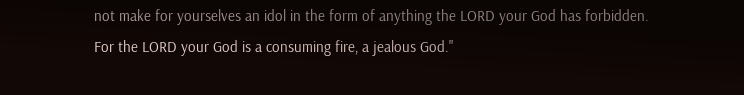not make for yourselves an idol in the form of anything the LORD your God has forbidden. For the LORD your God is a consuming fire, a jealous God."